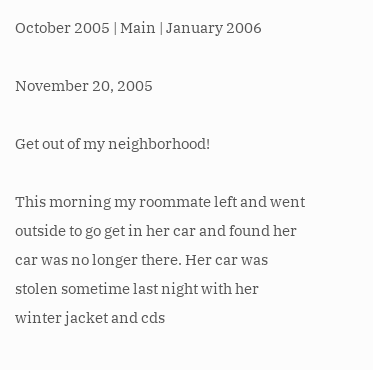October 2005 | Main | January 2006

November 20, 2005

Get out of my neighborhood!

This morning my roommate left and went outside to go get in her car and found her car was no longer there. Her car was stolen sometime last night with her winter jacket and cds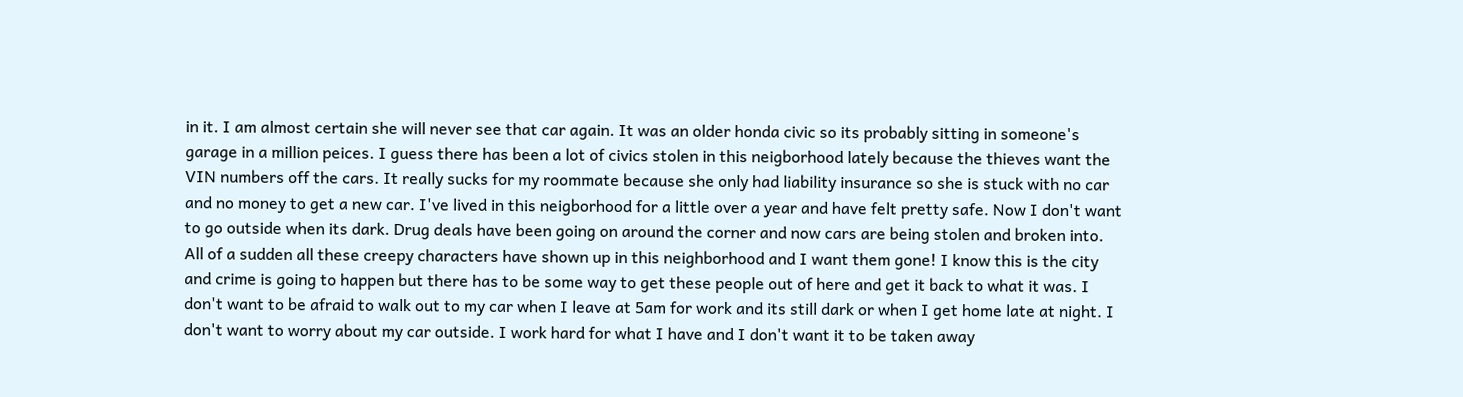in it. I am almost certain she will never see that car again. It was an older honda civic so its probably sitting in someone's garage in a million peices. I guess there has been a lot of civics stolen in this neigborhood lately because the thieves want the VIN numbers off the cars. It really sucks for my roommate because she only had liability insurance so she is stuck with no car and no money to get a new car. I've lived in this neigborhood for a little over a year and have felt pretty safe. Now I don't want to go outside when its dark. Drug deals have been going on around the corner and now cars are being stolen and broken into. All of a sudden all these creepy characters have shown up in this neighborhood and I want them gone! I know this is the city and crime is going to happen but there has to be some way to get these people out of here and get it back to what it was. I don't want to be afraid to walk out to my car when I leave at 5am for work and its still dark or when I get home late at night. I don't want to worry about my car outside. I work hard for what I have and I don't want it to be taken away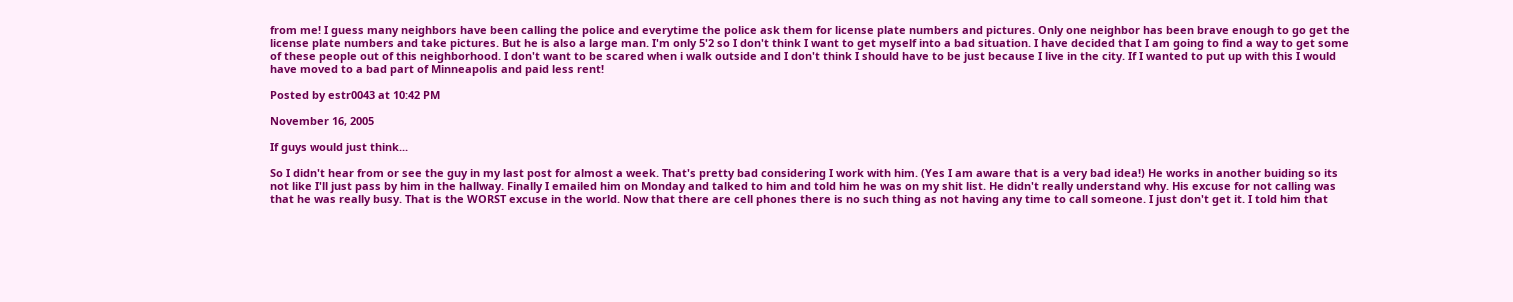from me! I guess many neighbors have been calling the police and everytime the police ask them for license plate numbers and pictures. Only one neighbor has been brave enough to go get the license plate numbers and take pictures. But he is also a large man. I'm only 5'2 so I don't think I want to get myself into a bad situation. I have decided that I am going to find a way to get some of these people out of this neighborhood. I don't want to be scared when i walk outside and I don't think I should have to be just because I live in the city. If I wanted to put up with this I would have moved to a bad part of Minneapolis and paid less rent!

Posted by estr0043 at 10:42 PM

November 16, 2005

If guys would just think...

So I didn't hear from or see the guy in my last post for almost a week. That's pretty bad considering I work with him. (Yes I am aware that is a very bad idea!) He works in another buiding so its not like I'll just pass by him in the hallway. Finally I emailed him on Monday and talked to him and told him he was on my shit list. He didn't really understand why. His excuse for not calling was that he was really busy. That is the WORST excuse in the world. Now that there are cell phones there is no such thing as not having any time to call someone. I just don't get it. I told him that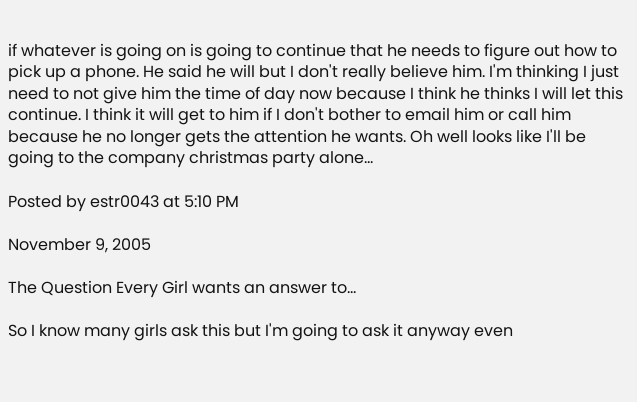if whatever is going on is going to continue that he needs to figure out how to pick up a phone. He said he will but I don't really believe him. I'm thinking I just need to not give him the time of day now because I think he thinks I will let this continue. I think it will get to him if I don't bother to email him or call him because he no longer gets the attention he wants. Oh well looks like I'll be going to the company christmas party alone...

Posted by estr0043 at 5:10 PM

November 9, 2005

The Question Every Girl wants an answer to...

So I know many girls ask this but I'm going to ask it anyway even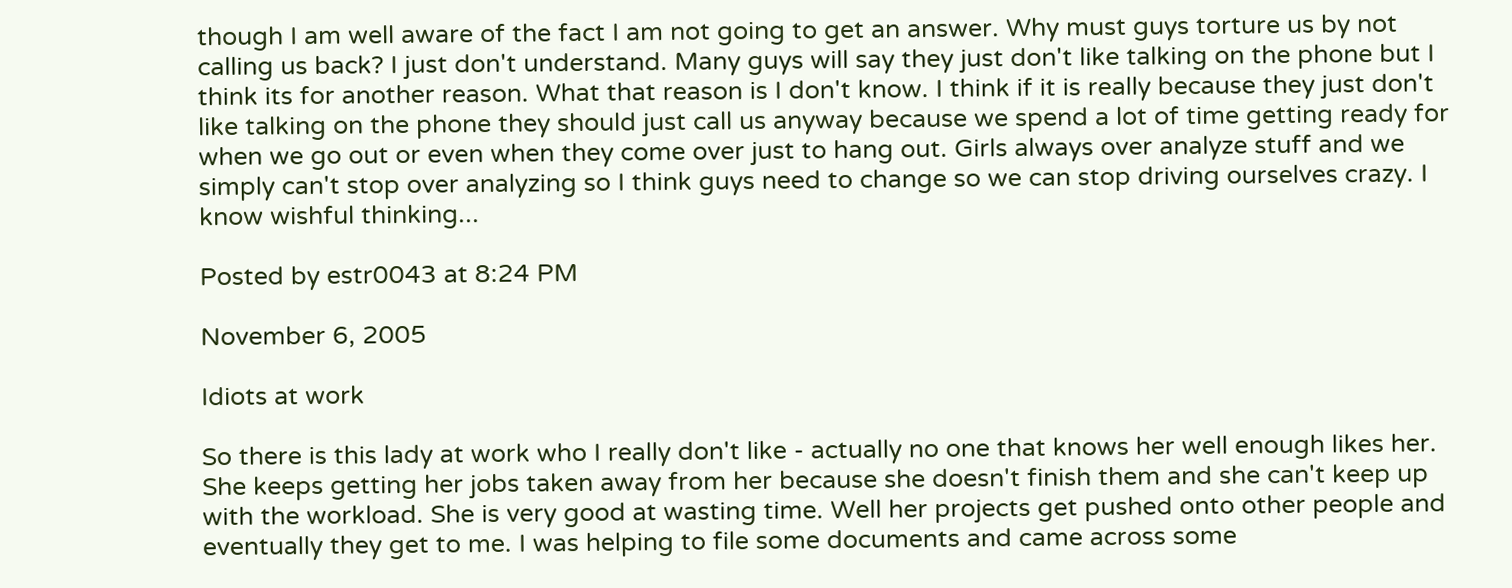though I am well aware of the fact I am not going to get an answer. Why must guys torture us by not calling us back? I just don't understand. Many guys will say they just don't like talking on the phone but I think its for another reason. What that reason is I don't know. I think if it is really because they just don't like talking on the phone they should just call us anyway because we spend a lot of time getting ready for when we go out or even when they come over just to hang out. Girls always over analyze stuff and we simply can't stop over analyzing so I think guys need to change so we can stop driving ourselves crazy. I know wishful thinking...

Posted by estr0043 at 8:24 PM

November 6, 2005

Idiots at work

So there is this lady at work who I really don't like - actually no one that knows her well enough likes her. She keeps getting her jobs taken away from her because she doesn't finish them and she can't keep up with the workload. She is very good at wasting time. Well her projects get pushed onto other people and eventually they get to me. I was helping to file some documents and came across some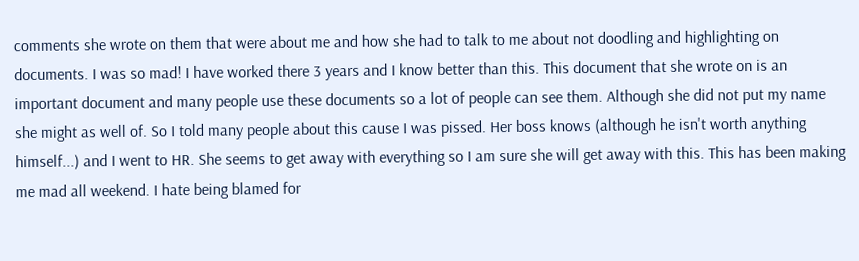comments she wrote on them that were about me and how she had to talk to me about not doodling and highlighting on documents. I was so mad! I have worked there 3 years and I know better than this. This document that she wrote on is an important document and many people use these documents so a lot of people can see them. Although she did not put my name she might as well of. So I told many people about this cause I was pissed. Her boss knows (although he isn't worth anything himself...) and I went to HR. She seems to get away with everything so I am sure she will get away with this. This has been making me mad all weekend. I hate being blamed for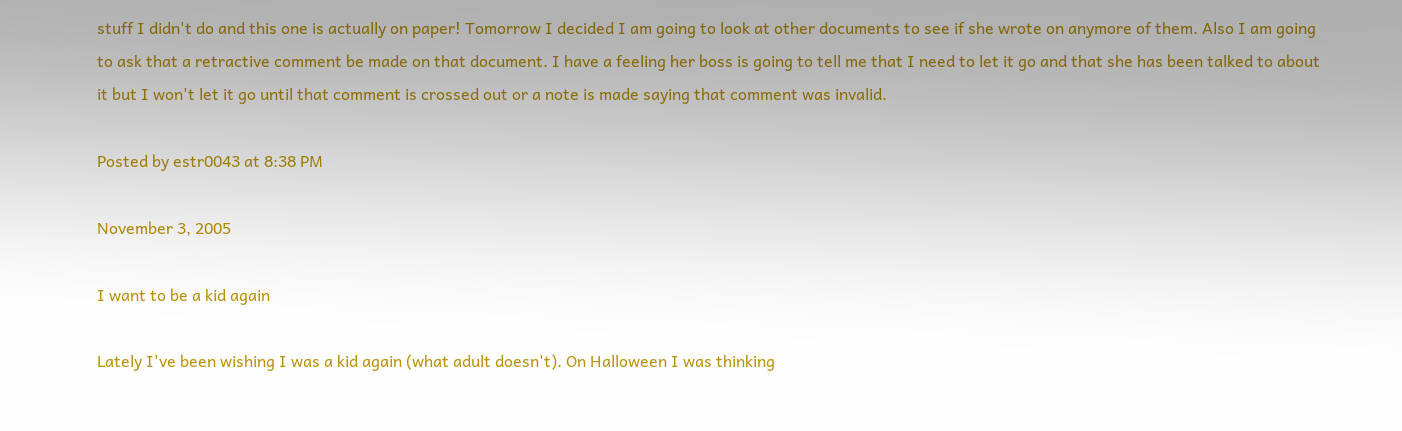stuff I didn't do and this one is actually on paper! Tomorrow I decided I am going to look at other documents to see if she wrote on anymore of them. Also I am going to ask that a retractive comment be made on that document. I have a feeling her boss is going to tell me that I need to let it go and that she has been talked to about it but I won't let it go until that comment is crossed out or a note is made saying that comment was invalid.

Posted by estr0043 at 8:38 PM

November 3, 2005

I want to be a kid again

Lately I've been wishing I was a kid again (what adult doesn't). On Halloween I was thinking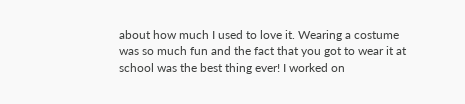about how much I used to love it. Wearing a costume was so much fun and the fact that you got to wear it at school was the best thing ever! I worked on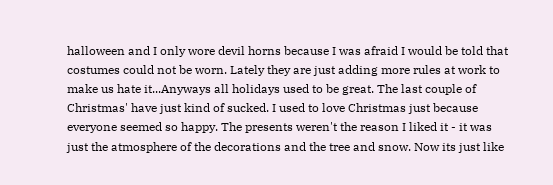halloween and I only wore devil horns because I was afraid I would be told that costumes could not be worn. Lately they are just adding more rules at work to make us hate it...Anyways all holidays used to be great. The last couple of Christmas' have just kind of sucked. I used to love Christmas just because everyone seemed so happy. The presents weren't the reason I liked it - it was just the atmosphere of the decorations and the tree and snow. Now its just like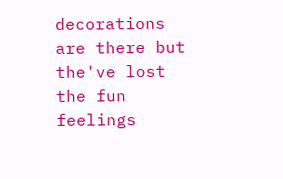decorations are there but the've lost the fun feelings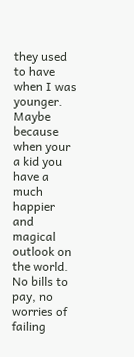they used to have when I was younger. Maybe because when your a kid you have a much happier and magical outlook on the world. No bills to pay, no worries of failing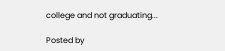college and not graduating...

Posted by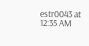estr0043 at 12:35 AM